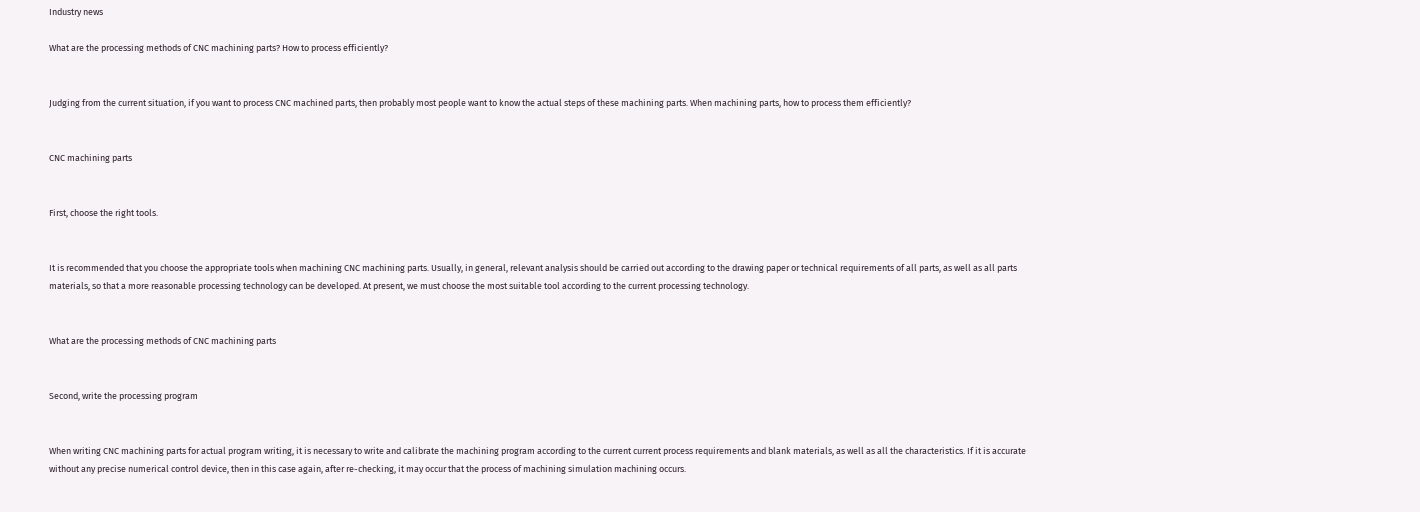Industry news

What are the processing methods of CNC machining parts? How to process efficiently?


Judging from the current situation, if you want to process CNC machined parts, then probably most people want to know the actual steps of these machining parts. When machining parts, how to process them efficiently?


CNC machining parts


First, choose the right tools.


It is recommended that you choose the appropriate tools when machining CNC machining parts. Usually, in general, relevant analysis should be carried out according to the drawing paper or technical requirements of all parts, as well as all parts materials, so that a more reasonable processing technology can be developed. At present, we must choose the most suitable tool according to the current processing technology.


What are the processing methods of CNC machining parts


Second, write the processing program


When writing CNC machining parts for actual program writing, it is necessary to write and calibrate the machining program according to the current current process requirements and blank materials, as well as all the characteristics. If it is accurate without any precise numerical control device, then in this case again, after re-checking, it may occur that the process of machining simulation machining occurs.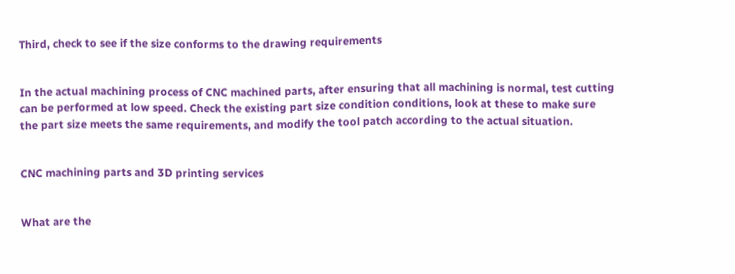Third, check to see if the size conforms to the drawing requirements


In the actual machining process of CNC machined parts, after ensuring that all machining is normal, test cutting can be performed at low speed. Check the existing part size condition conditions, look at these to make sure the part size meets the same requirements, and modify the tool patch according to the actual situation.


CNC machining parts and 3D printing services


What are the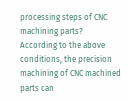processing steps of CNC machining parts? According to the above conditions, the precision machining of CNC machined parts can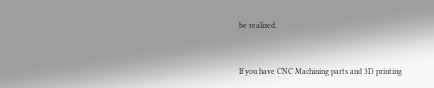be realized.


If you have CNC Machining parts and 3D printing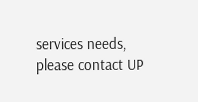services needs, please contact UP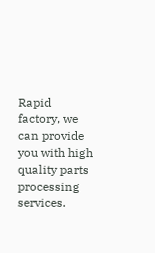Rapid factory, we can provide you with high quality parts processing services.